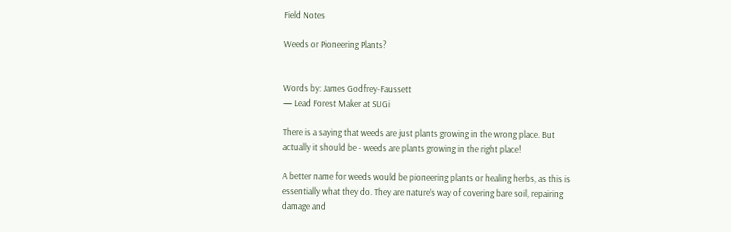Field Notes

Weeds or Pioneering Plants?


Words by: James Godfrey-Faussett
— Lead Forest Maker at SUGi

There is a saying that weeds are just plants growing in the wrong place. But actually it should be - weeds are plants growing in the right place!

A better name for weeds would be pioneering plants or healing herbs, as this is essentially what they do. They are nature’s way of covering bare soil, repairing damage and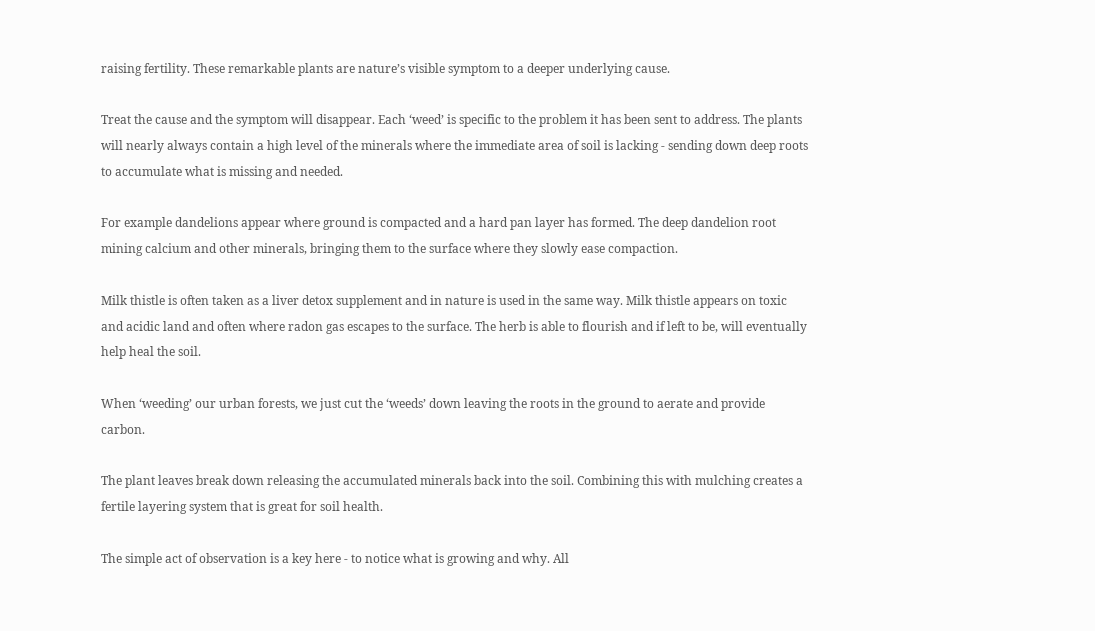raising fertility. These remarkable plants are nature’s visible symptom to a deeper underlying cause.

Treat the cause and the symptom will disappear. Each ‘weed’ is specific to the problem it has been sent to address. The plants will nearly always contain a high level of the minerals where the immediate area of soil is lacking - sending down deep roots to accumulate what is missing and needed.

For example dandelions appear where ground is compacted and a hard pan layer has formed. The deep dandelion root mining calcium and other minerals, bringing them to the surface where they slowly ease compaction.

Milk thistle is often taken as a liver detox supplement and in nature is used in the same way. Milk thistle appears on toxic and acidic land and often where radon gas escapes to the surface. The herb is able to flourish and if left to be, will eventually help heal the soil.

When ‘weeding’ our urban forests, we just cut the ‘weeds’ down leaving the roots in the ground to aerate and provide carbon.

The plant leaves break down releasing the accumulated minerals back into the soil. Combining this with mulching creates a fertile layering system that is great for soil health.

The simple act of observation is a key here - to notice what is growing and why. All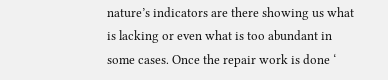nature’s indicators are there showing us what is lacking or even what is too abundant in some cases. Once the repair work is done ‘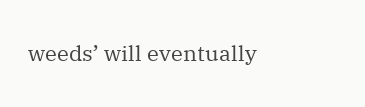weeds’ will eventually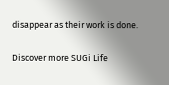disappear as their work is done.

Discover more SUGi Life